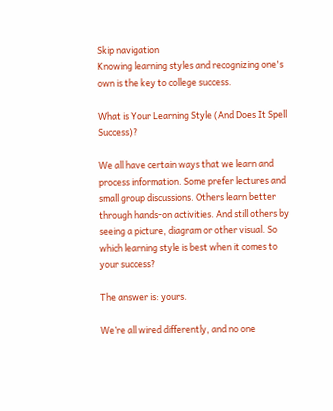Skip navigation
Knowing learning styles and recognizing one's own is the key to college success.

What is Your Learning Style (And Does It Spell Success)?

We all have certain ways that we learn and process information. Some prefer lectures and small group discussions. Others learn better through hands-on activities. And still others by seeing a picture, diagram or other visual. So which learning style is best when it comes to your success?

The answer is: yours.

We’re all wired differently, and no one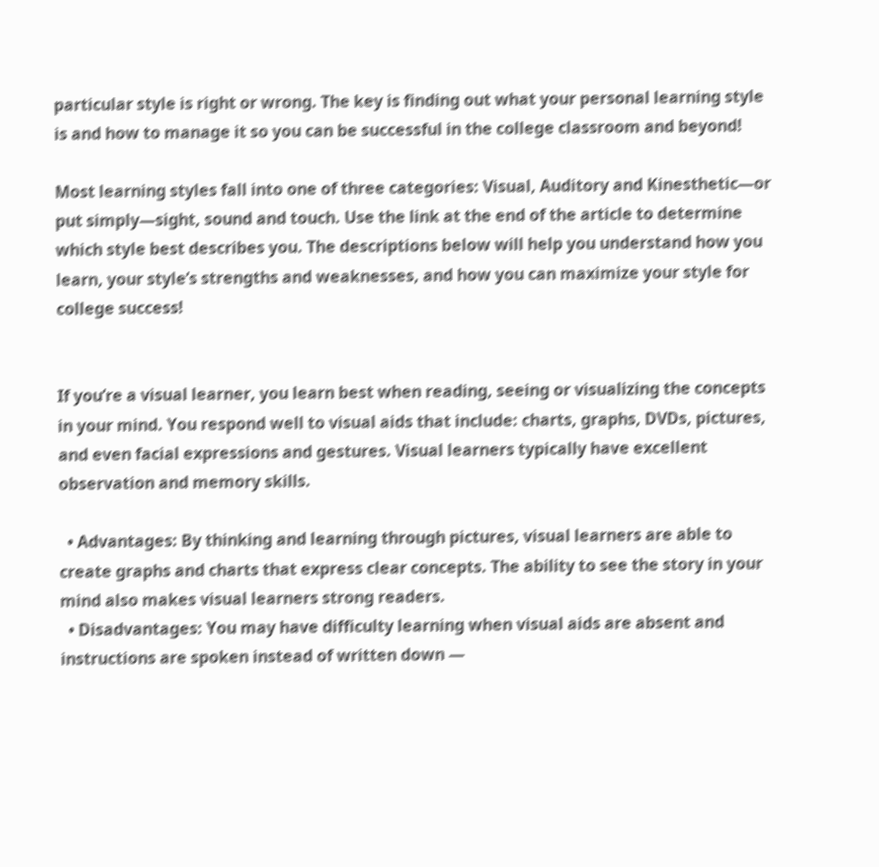particular style is right or wrong. The key is finding out what your personal learning style is and how to manage it so you can be successful in the college classroom and beyond!

Most learning styles fall into one of three categories: Visual, Auditory and Kinesthetic—or put simply—sight, sound and touch. Use the link at the end of the article to determine which style best describes you. The descriptions below will help you understand how you learn, your style’s strengths and weaknesses, and how you can maximize your style for college success!


If you’re a visual learner, you learn best when reading, seeing or visualizing the concepts in your mind. You respond well to visual aids that include: charts, graphs, DVDs, pictures, and even facial expressions and gestures. Visual learners typically have excellent observation and memory skills.

  • Advantages: By thinking and learning through pictures, visual learners are able to create graphs and charts that express clear concepts. The ability to see the story in your mind also makes visual learners strong readers.
  • Disadvantages: You may have difficulty learning when visual aids are absent and instructions are spoken instead of written down —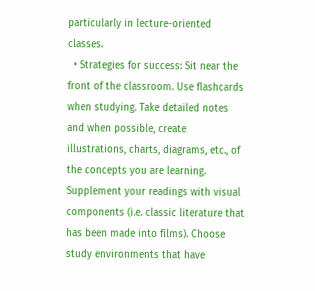particularly in lecture-oriented classes.
  • Strategies for success: Sit near the front of the classroom. Use flashcards when studying. Take detailed notes and when possible, create illustrations, charts, diagrams, etc., of the concepts you are learning. Supplement your readings with visual components (i.e. classic literature that has been made into films). Choose study environments that have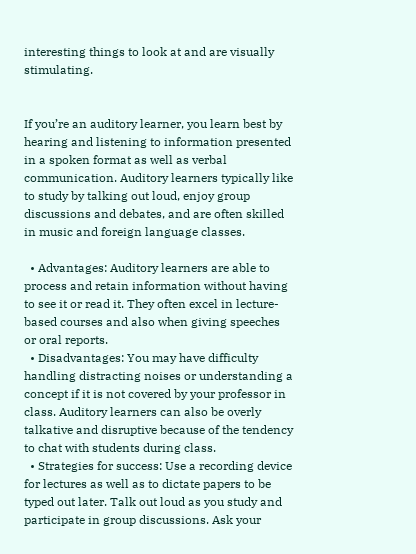interesting things to look at and are visually stimulating.


If you’re an auditory learner, you learn best by hearing and listening to information presented in a spoken format as well as verbal communication. Auditory learners typically like to study by talking out loud, enjoy group discussions and debates, and are often skilled in music and foreign language classes.

  • Advantages: Auditory learners are able to process and retain information without having to see it or read it. They often excel in lecture-based courses and also when giving speeches or oral reports.
  • Disadvantages: You may have difficulty handling distracting noises or understanding a concept if it is not covered by your professor in class. Auditory learners can also be overly talkative and disruptive because of the tendency to chat with students during class.
  • Strategies for success: Use a recording device for lectures as well as to dictate papers to be typed out later. Talk out loud as you study and participate in group discussions. Ask your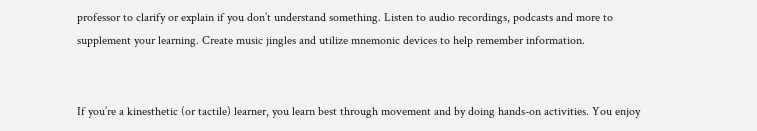professor to clarify or explain if you don’t understand something. Listen to audio recordings, podcasts and more to supplement your learning. Create music jingles and utilize mnemonic devices to help remember information.


If you’re a kinesthetic (or tactile) learner, you learn best through movement and by doing hands-on activities. You enjoy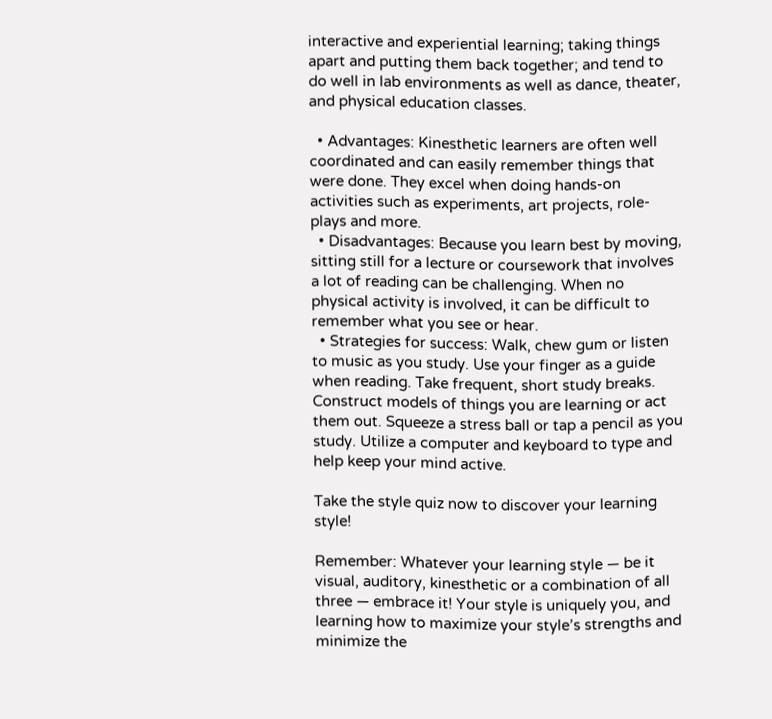interactive and experiential learning; taking things apart and putting them back together; and tend to do well in lab environments as well as dance, theater, and physical education classes.

  • Advantages: Kinesthetic learners are often well coordinated and can easily remember things that were done. They excel when doing hands-on activities such as experiments, art projects, role-plays and more.
  • Disadvantages: Because you learn best by moving, sitting still for a lecture or coursework that involves a lot of reading can be challenging. When no physical activity is involved, it can be difficult to remember what you see or hear.
  • Strategies for success: Walk, chew gum or listen to music as you study. Use your finger as a guide when reading. Take frequent, short study breaks. Construct models of things you are learning or act them out. Squeeze a stress ball or tap a pencil as you study. Utilize a computer and keyboard to type and help keep your mind active.

Take the style quiz now to discover your learning style!

Remember: Whatever your learning style — be it visual, auditory, kinesthetic or a combination of all three — embrace it! Your style is uniquely you, and learning how to maximize your style’s strengths and minimize the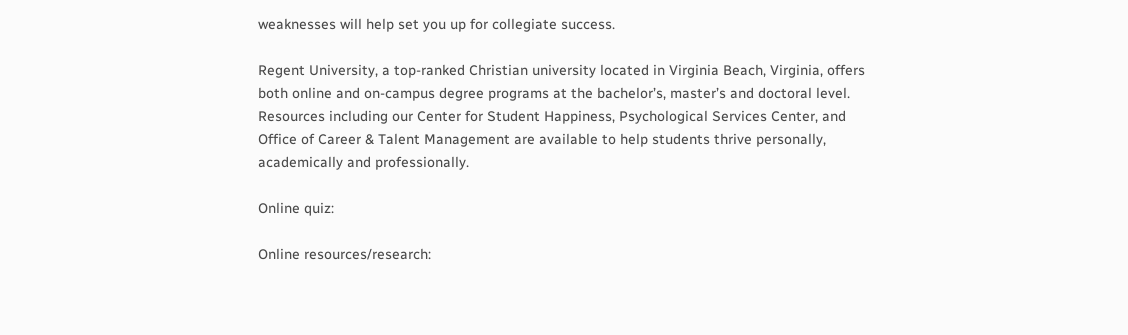weaknesses will help set you up for collegiate success.

Regent University, a top-ranked Christian university located in Virginia Beach, Virginia, offers both online and on-campus degree programs at the bachelor’s, master’s and doctoral level. Resources including our Center for Student Happiness, Psychological Services Center, and Office of Career & Talent Management are available to help students thrive personally, academically and professionally.

Online quiz:

Online resources/research: